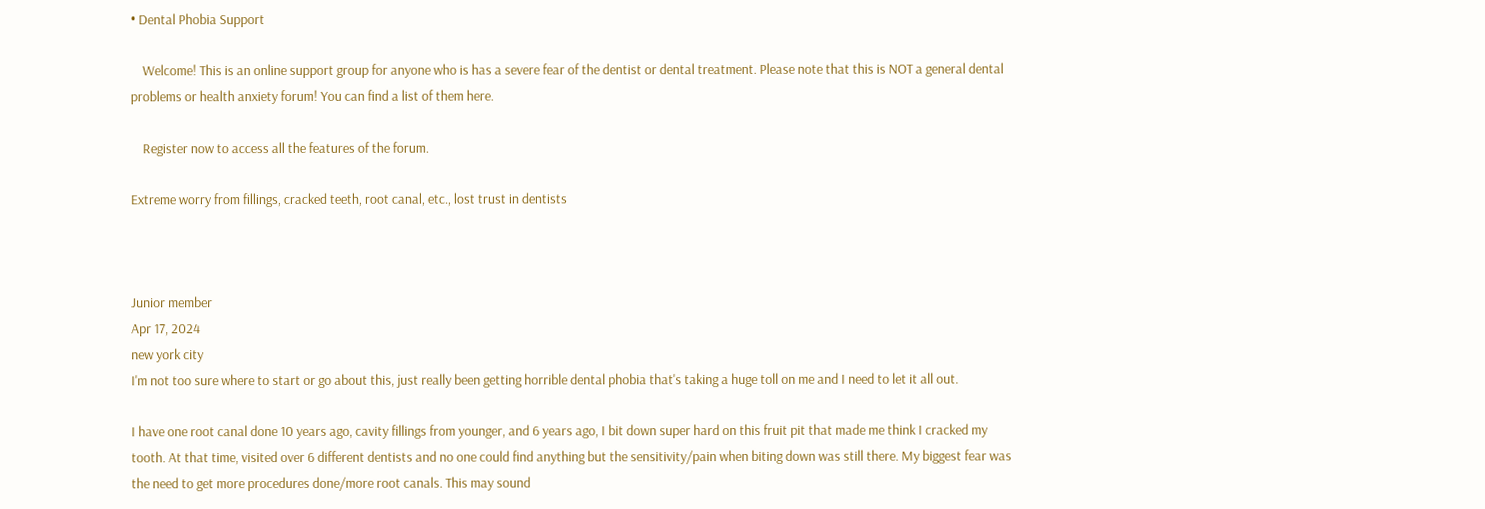• Dental Phobia Support

    Welcome! This is an online support group for anyone who is has a severe fear of the dentist or dental treatment. Please note that this is NOT a general dental problems or health anxiety forum! You can find a list of them here.

    Register now to access all the features of the forum.

Extreme worry from fillings, cracked teeth, root canal, etc., lost trust in dentists



Junior member
Apr 17, 2024
new york city
I'm not too sure where to start or go about this, just really been getting horrible dental phobia that's taking a huge toll on me and I need to let it all out.

I have one root canal done 10 years ago, cavity fillings from younger, and 6 years ago, I bit down super hard on this fruit pit that made me think I cracked my tooth. At that time, visited over 6 different dentists and no one could find anything but the sensitivity/pain when biting down was still there. My biggest fear was the need to get more procedures done/more root canals. This may sound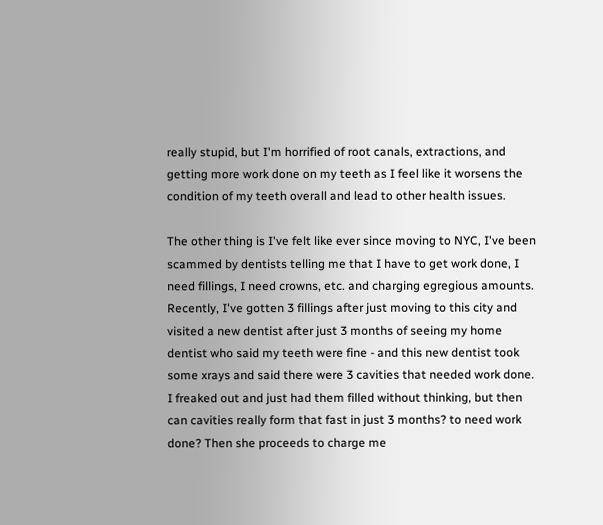really stupid, but I'm horrified of root canals, extractions, and getting more work done on my teeth as I feel like it worsens the condition of my teeth overall and lead to other health issues.

The other thing is I've felt like ever since moving to NYC, I've been scammed by dentists telling me that I have to get work done, I need fillings, I need crowns, etc. and charging egregious amounts. Recently, I've gotten 3 fillings after just moving to this city and visited a new dentist after just 3 months of seeing my home dentist who said my teeth were fine - and this new dentist took some xrays and said there were 3 cavities that needed work done. I freaked out and just had them filled without thinking, but then can cavities really form that fast in just 3 months? to need work done? Then she proceeds to charge me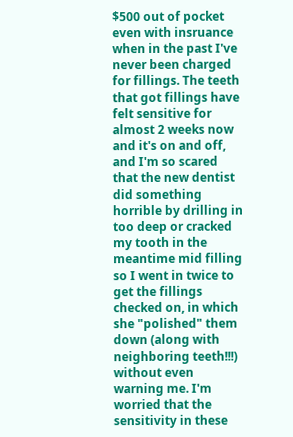$500 out of pocket even with insruance when in the past I've never been charged for fillings. The teeth that got fillings have felt sensitive for almost 2 weeks now and it's on and off, and I'm so scared that the new dentist did something horrible by drilling in too deep or cracked my tooth in the meantime mid filling so I went in twice to get the fillings checked on, in which she "polished" them down (along with neighboring teeth!!!) without even warning me. I'm worried that the sensitivity in these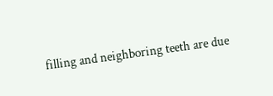filling and neighboring teeth are due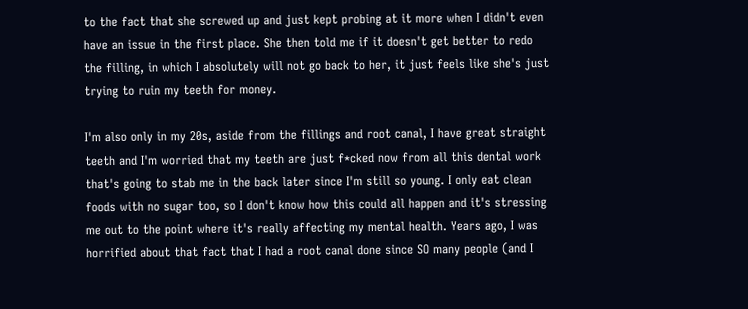to the fact that she screwed up and just kept probing at it more when I didn't even have an issue in the first place. She then told me if it doesn't get better to redo the filling, in which I absolutely will not go back to her, it just feels like she's just trying to ruin my teeth for money.

I'm also only in my 20s, aside from the fillings and root canal, I have great straight teeth and I'm worried that my teeth are just f*cked now from all this dental work that's going to stab me in the back later since I'm still so young. I only eat clean foods with no sugar too, so I don't know how this could all happen and it's stressing me out to the point where it's really affecting my mental health. Years ago, I was horrified about that fact that I had a root canal done since SO many people (and I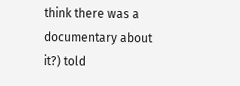think there was a documentary about it?) told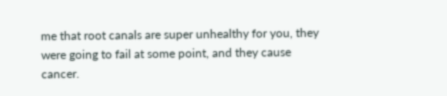me that root canals are super unhealthy for you, they were going to fail at some point, and they cause cancer.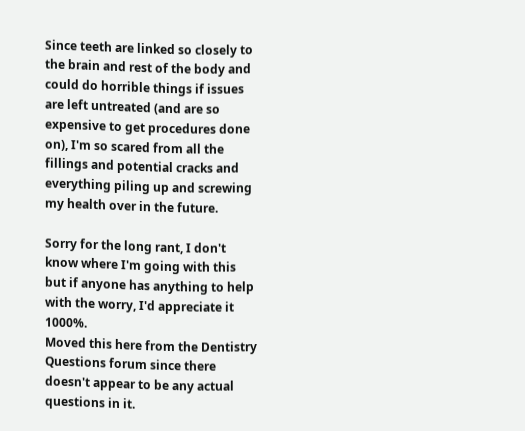Since teeth are linked so closely to the brain and rest of the body and could do horrible things if issues are left untreated (and are so expensive to get procedures done on), I'm so scared from all the fillings and potential cracks and everything piling up and screwing my health over in the future.

Sorry for the long rant, I don't know where I'm going with this but if anyone has anything to help with the worry, I'd appreciate it 1000%.
Moved this here from the Dentistry Questions forum since there doesn't appear to be any actual questions in it.